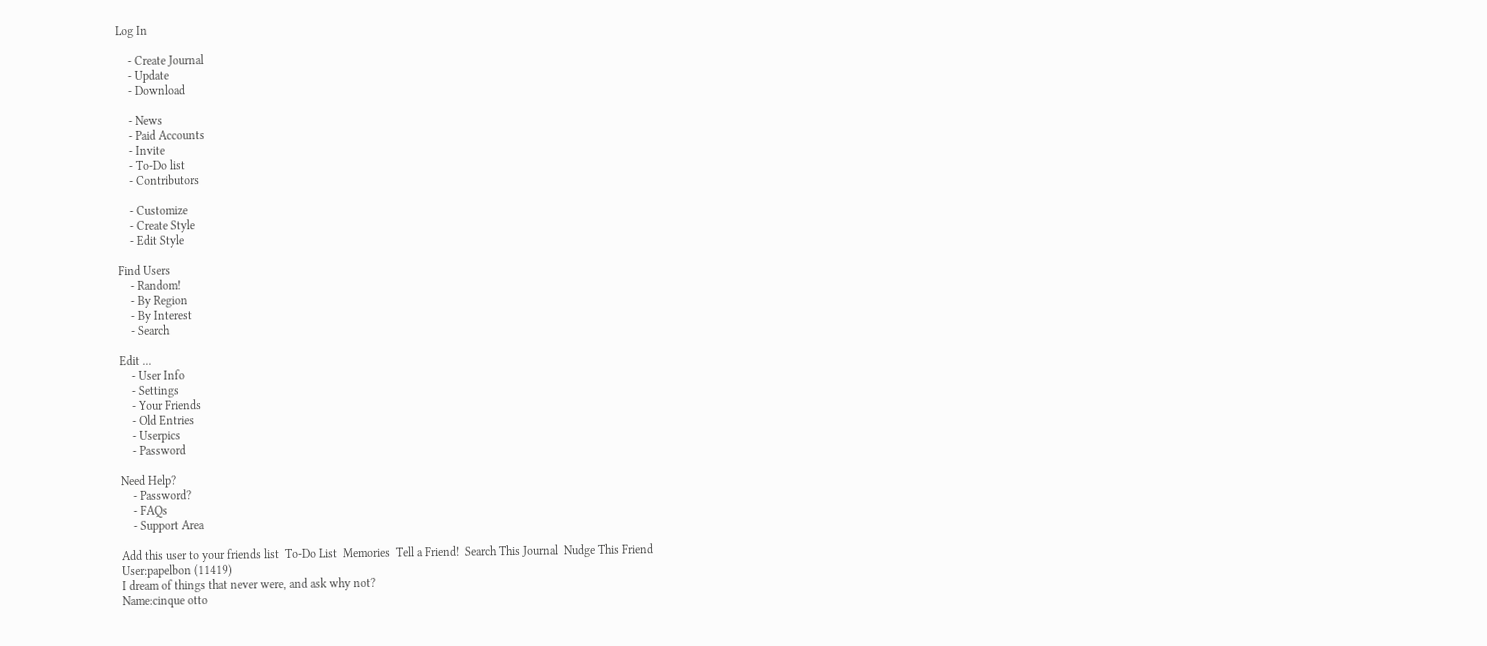Log In

    - Create Journal
    - Update
    - Download

    - News
    - Paid Accounts
    - Invite
    - To-Do list
    - Contributors

    - Customize
    - Create Style
    - Edit Style

Find Users
    - Random!
    - By Region
    - By Interest
    - Search

Edit ...
    - User Info
    - Settings
    - Your Friends
    - Old Entries
    - Userpics
    - Password

Need Help?
    - Password?
    - FAQs
    - Support Area

Add this user to your friends list  To-Do List  Memories  Tell a Friend!  Search This Journal  Nudge This Friend
User:papelbon (11419)
I dream of things that never were, and ask why not?
Name:cinque otto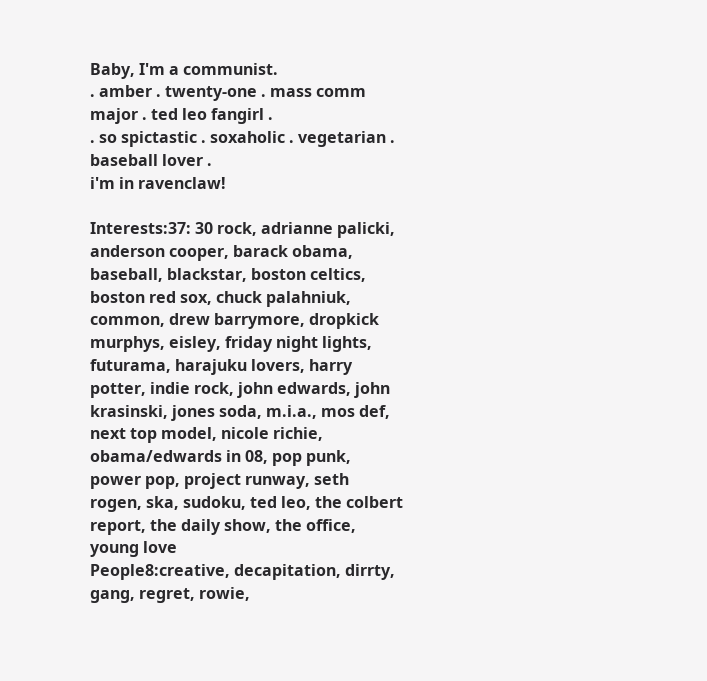Baby, I'm a communist.
. amber . twenty-one . mass comm major . ted leo fangirl .
. so spictastic . soxaholic . vegetarian . baseball lover .
i'm in ravenclaw!

Interests:37: 30 rock, adrianne palicki, anderson cooper, barack obama, baseball, blackstar, boston celtics, boston red sox, chuck palahniuk, common, drew barrymore, dropkick murphys, eisley, friday night lights, futurama, harajuku lovers, harry potter, indie rock, john edwards, john krasinski, jones soda, m.i.a., mos def, next top model, nicole richie, obama/edwards in 08, pop punk, power pop, project runway, seth rogen, ska, sudoku, ted leo, the colbert report, the daily show, the office, young love
People8:creative, decapitation, dirrty, gang, regret, rowie,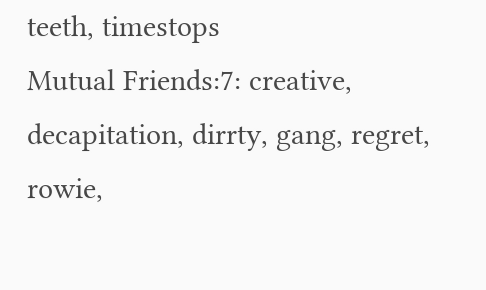teeth, timestops
Mutual Friends:7: creative, decapitation, dirrty, gang, regret, rowie,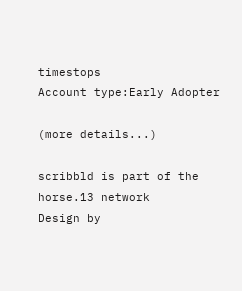timestops
Account type:Early Adopter

(more details...)

scribbld is part of the horse.13 network
Design by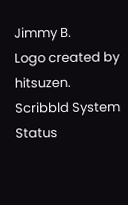Jimmy B.
Logo created by hitsuzen.
Scribbld System Status